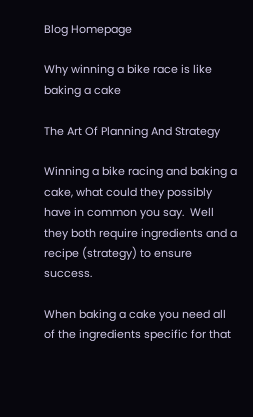Blog Homepage

Why winning a bike race is like baking a cake

The Art Of Planning And Strategy

Winning a bike racing and baking a cake, what could they possibly have in common you say.  Well they both require ingredients and a recipe (strategy) to ensure success.

When baking a cake you need all of the ingredients specific for that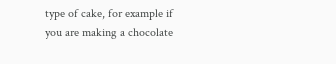type of cake, for example if you are making a chocolate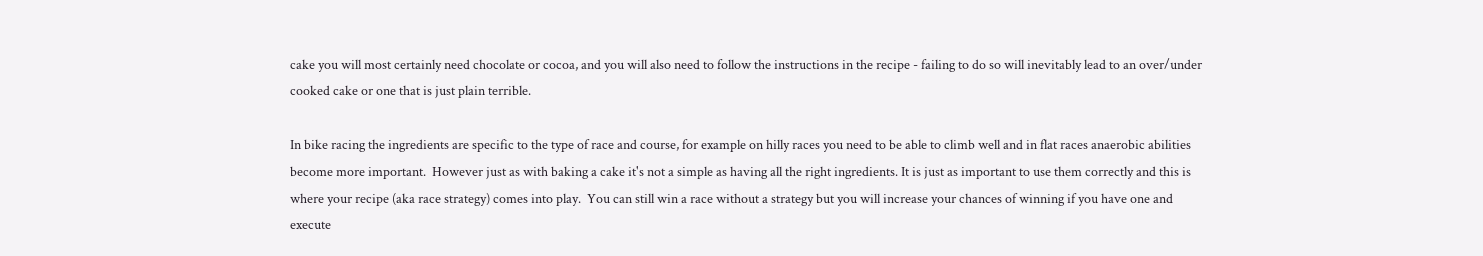cake you will most certainly need chocolate or cocoa, and you will also need to follow the instructions in the recipe - failing to do so will inevitably lead to an over/under cooked cake or one that is just plain terrible.

In bike racing the ingredients are specific to the type of race and course, for example on hilly races you need to be able to climb well and in flat races anaerobic abilities become more important.  However just as with baking a cake it's not a simple as having all the right ingredients. It is just as important to use them correctly and this is where your recipe (aka race strategy) comes into play.  You can still win a race without a strategy but you will increase your chances of winning if you have one and execute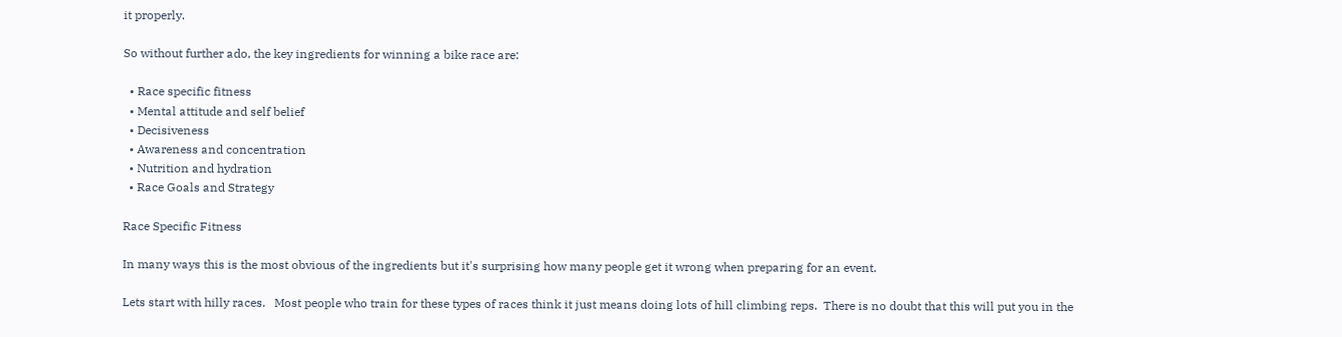it properly.

So without further ado, the key ingredients for winning a bike race are:

  • Race specific fitness
  • Mental attitude and self belief
  • Decisiveness
  • Awareness and concentration
  • Nutrition and hydration
  • Race Goals and Strategy

Race Specific Fitness

In many ways this is the most obvious of the ingredients but it's surprising how many people get it wrong when preparing for an event.

Lets start with hilly races.   Most people who train for these types of races think it just means doing lots of hill climbing reps.  There is no doubt that this will put you in the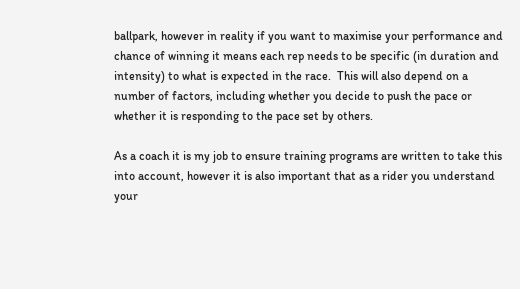ballpark, however in reality if you want to maximise your performance and chance of winning it means each rep needs to be specific (in duration and intensity) to what is expected in the race.  This will also depend on a number of factors, including whether you decide to push the pace or whether it is responding to the pace set by others.

As a coach it is my job to ensure training programs are written to take this into account, however it is also important that as a rider you understand your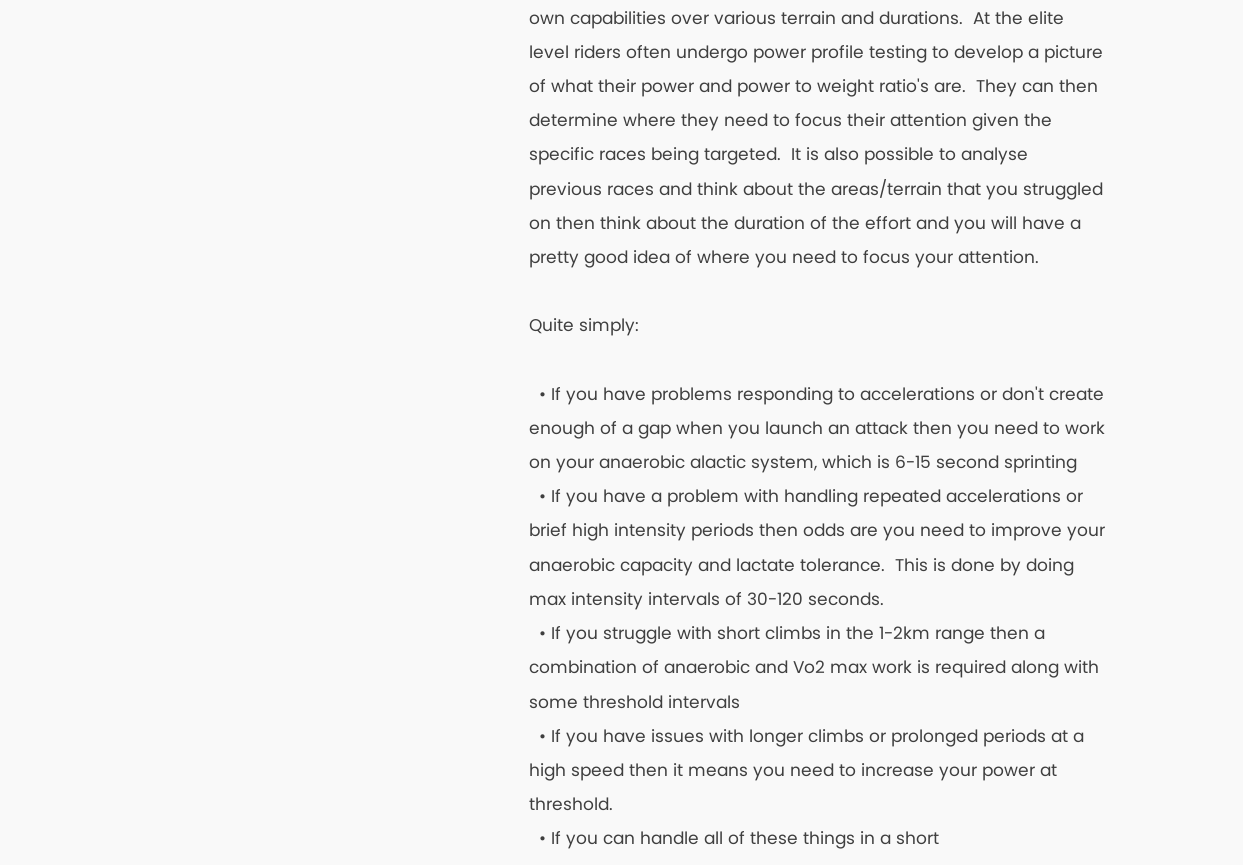own capabilities over various terrain and durations.  At the elite level riders often undergo power profile testing to develop a picture of what their power and power to weight ratio's are.  They can then determine where they need to focus their attention given the specific races being targeted.  It is also possible to analyse previous races and think about the areas/terrain that you struggled on then think about the duration of the effort and you will have a pretty good idea of where you need to focus your attention.

Quite simply:

  • If you have problems responding to accelerations or don't create enough of a gap when you launch an attack then you need to work on your anaerobic alactic system, which is 6-15 second sprinting
  • If you have a problem with handling repeated accelerations or brief high intensity periods then odds are you need to improve your anaerobic capacity and lactate tolerance.  This is done by doing max intensity intervals of 30-120 seconds.
  • If you struggle with short climbs in the 1-2km range then a combination of anaerobic and Vo2 max work is required along with some threshold intervals
  • If you have issues with longer climbs or prolonged periods at a high speed then it means you need to increase your power at threshold.
  • If you can handle all of these things in a short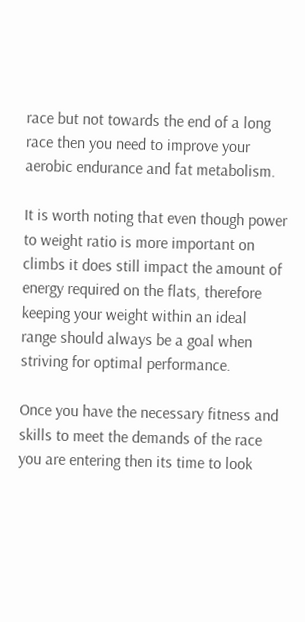race but not towards the end of a long race then you need to improve your aerobic endurance and fat metabolism.

It is worth noting that even though power to weight ratio is more important on climbs it does still impact the amount of energy required on the flats, therefore keeping your weight within an ideal range should always be a goal when striving for optimal performance.

Once you have the necessary fitness and skills to meet the demands of the race you are entering then its time to look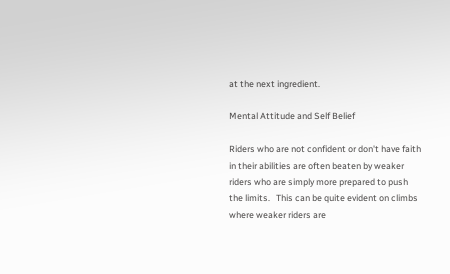at the next ingredient.

Mental Attitude and Self Belief

Riders who are not confident or don't have faith in their abilities are often beaten by weaker riders who are simply more prepared to push the limits.   This can be quite evident on climbs where weaker riders are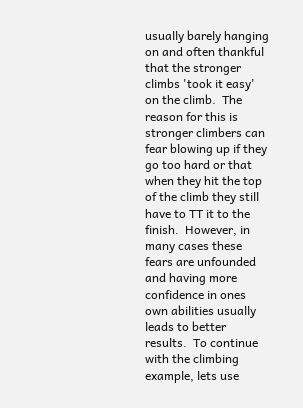usually barely hanging on and often thankful that the stronger climbs 'took it easy' on the climb.  The reason for this is stronger climbers can fear blowing up if they go too hard or that when they hit the top of the climb they still have to TT it to the finish.  However, in many cases these fears are unfounded and having more confidence in ones own abilities usually leads to better results.  To continue with the climbing example, lets use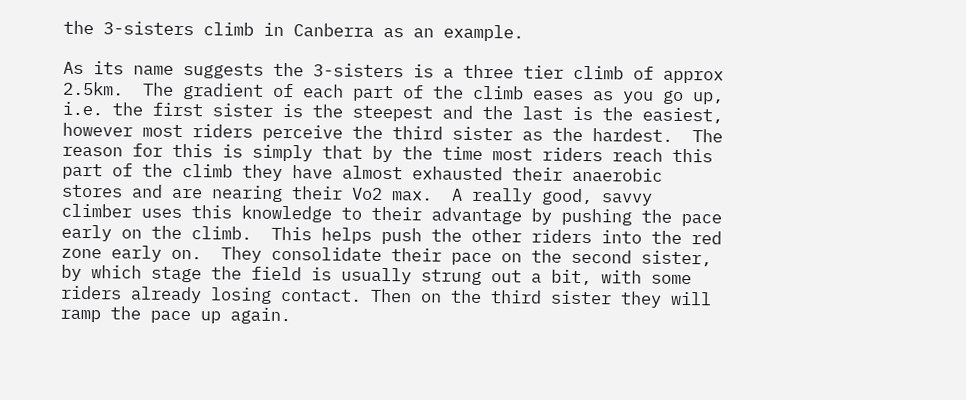the 3-sisters climb in Canberra as an example.

As its name suggests the 3-sisters is a three tier climb of approx 2.5km.  The gradient of each part of the climb eases as you go up, i.e. the first sister is the steepest and the last is the easiest, however most riders perceive the third sister as the hardest.  The reason for this is simply that by the time most riders reach this part of the climb they have almost exhausted their anaerobic stores and are nearing their Vo2 max.  A really good, savvy climber uses this knowledge to their advantage by pushing the pace early on the climb.  This helps push the other riders into the red zone early on.  They consolidate their pace on the second sister, by which stage the field is usually strung out a bit, with some riders already losing contact. Then on the third sister they will ramp the pace up again.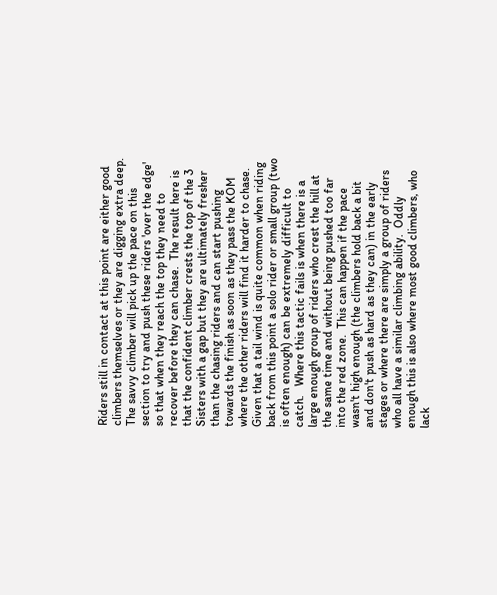Riders still in contact at this point are either good climbers themselves or they are digging extra deep.  The savvy climber will pick up the pace on this section to try and push these riders 'over the edge' so that when they reach the top they need to recover before they can chase.  The result here is that the confident climber crests the top of the 3 Sisters with a gap but they are ultimately fresher than the chasing riders and can start pushing towards the finish as soon as they pass the KOM where the other riders will find it harder to chase.  Given that a tail wind is quite common when riding back from this point a solo rider or small group (two is often enough) can be extremely difficult to catch.   Where this tactic fails is when there is a large enough group of riders who crest the hill at the same time and without being pushed too far into the red zone.  This can happen if the pace wasn't high enough (the climbers hold back a bit and don't push as hard as they can) in the early stages or where there are simply a group of riders who all have a similar climbing ability.  Oddly enough this is also where most good climbers, who lack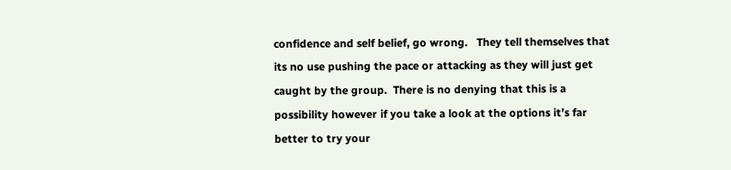confidence and self belief, go wrong.   They tell themselves that its no use pushing the pace or attacking as they will just get caught by the group.  There is no denying that this is a possibility however if you take a look at the options it’s far better to try your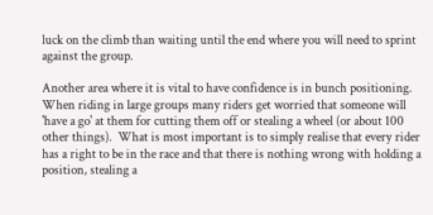luck on the climb than waiting until the end where you will need to sprint against the group.

Another area where it is vital to have confidence is in bunch positioning.  When riding in large groups many riders get worried that someone will 'have a go' at them for cutting them off or stealing a wheel (or about 100 other things).  What is most important is to simply realise that every rider has a right to be in the race and that there is nothing wrong with holding a position, stealing a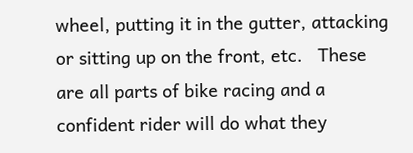wheel, putting it in the gutter, attacking or sitting up on the front, etc.   These are all parts of bike racing and a confident rider will do what they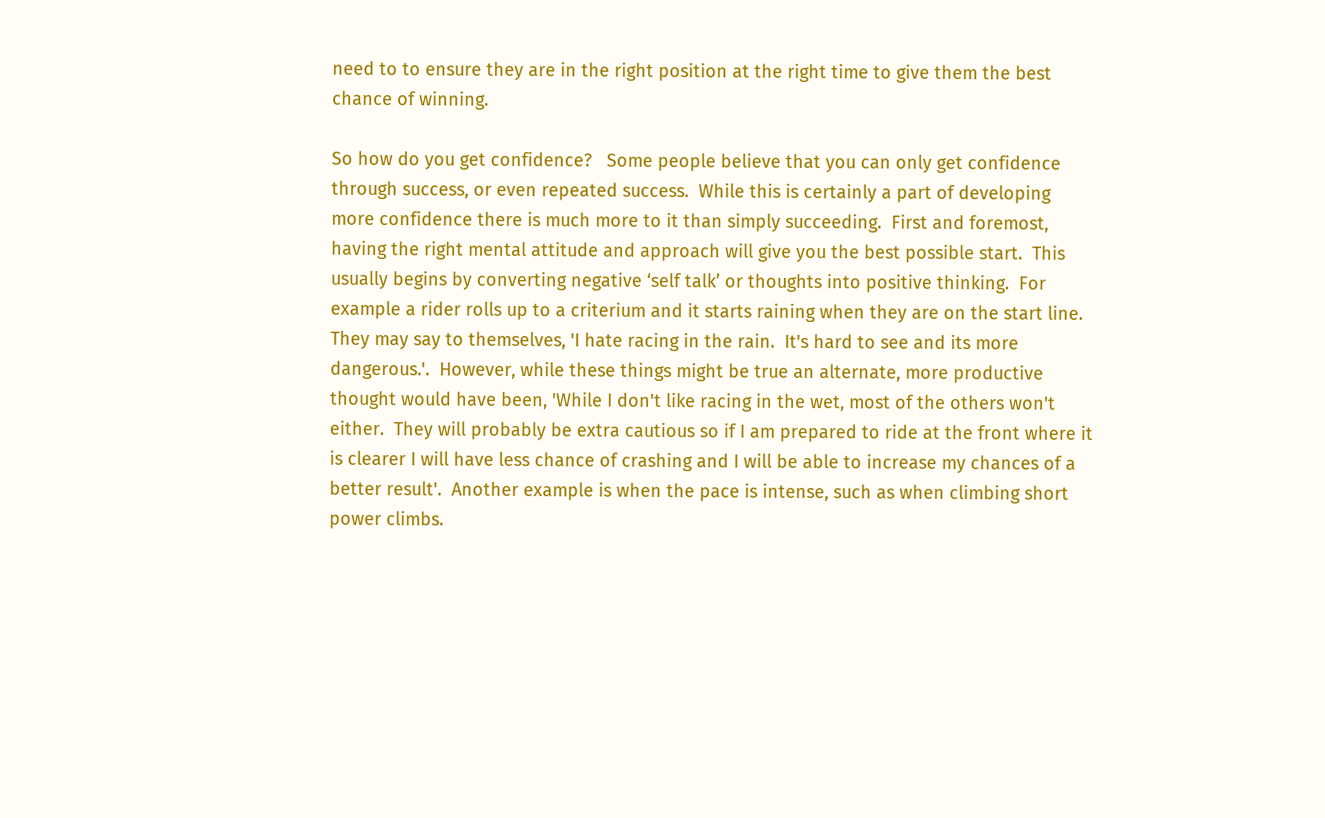need to to ensure they are in the right position at the right time to give them the best chance of winning.

So how do you get confidence?   Some people believe that you can only get confidence through success, or even repeated success.  While this is certainly a part of developing more confidence there is much more to it than simply succeeding.  First and foremost, having the right mental attitude and approach will give you the best possible start.  This usually begins by converting negative ‘self talk’ or thoughts into positive thinking.  For example a rider rolls up to a criterium and it starts raining when they are on the start line.  They may say to themselves, 'I hate racing in the rain.  It's hard to see and its more dangerous.'.  However, while these things might be true an alternate, more productive thought would have been, 'While I don't like racing in the wet, most of the others won't either.  They will probably be extra cautious so if I am prepared to ride at the front where it is clearer I will have less chance of crashing and I will be able to increase my chances of a better result'.  Another example is when the pace is intense, such as when climbing short power climbs.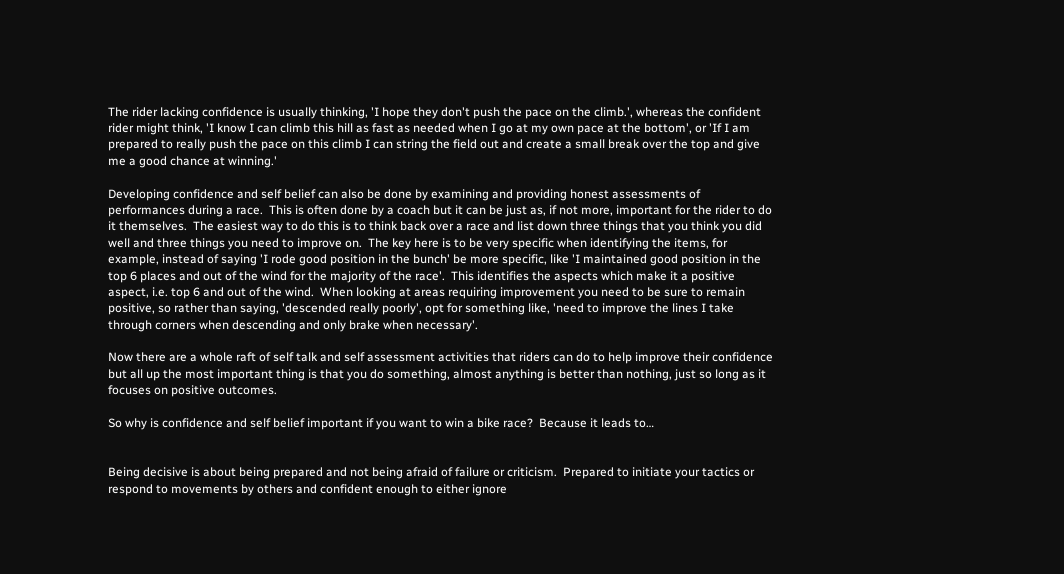The rider lacking confidence is usually thinking, 'I hope they don't push the pace on the climb.', whereas the confident rider might think, 'I know I can climb this hill as fast as needed when I go at my own pace at the bottom', or 'If I am prepared to really push the pace on this climb I can string the field out and create a small break over the top and give me a good chance at winning.'

Developing confidence and self belief can also be done by examining and providing honest assessments of performances during a race.  This is often done by a coach but it can be just as, if not more, important for the rider to do it themselves.  The easiest way to do this is to think back over a race and list down three things that you think you did well and three things you need to improve on.  The key here is to be very specific when identifying the items, for example, instead of saying 'I rode good position in the bunch' be more specific, like 'I maintained good position in the top 6 places and out of the wind for the majority of the race'.  This identifies the aspects which make it a positive aspect, i.e. top 6 and out of the wind.  When looking at areas requiring improvement you need to be sure to remain positive, so rather than saying, 'descended really poorly', opt for something like, 'need to improve the lines I take through corners when descending and only brake when necessary'.

Now there are a whole raft of self talk and self assessment activities that riders can do to help improve their confidence but all up the most important thing is that you do something, almost anything is better than nothing, just so long as it focuses on positive outcomes.

So why is confidence and self belief important if you want to win a bike race?  Because it leads to…


Being decisive is about being prepared and not being afraid of failure or criticism.  Prepared to initiate your tactics or respond to movements by others and confident enough to either ignore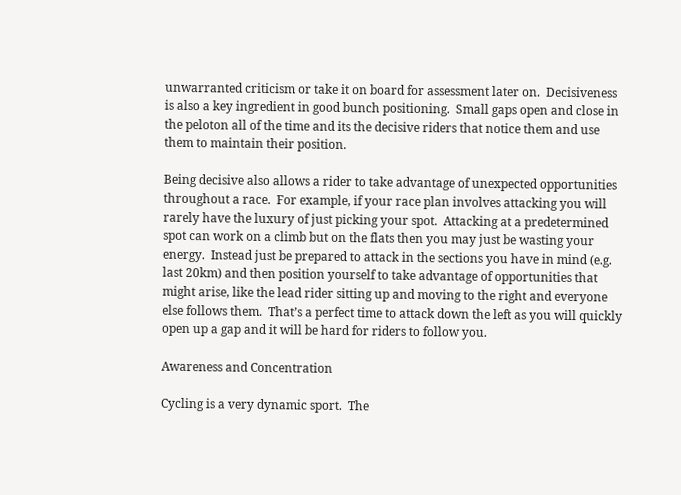unwarranted criticism or take it on board for assessment later on.  Decisiveness is also a key ingredient in good bunch positioning.  Small gaps open and close in the peloton all of the time and its the decisive riders that notice them and use them to maintain their position.

Being decisive also allows a rider to take advantage of unexpected opportunities throughout a race.  For example, if your race plan involves attacking you will rarely have the luxury of just picking your spot.  Attacking at a predetermined spot can work on a climb but on the flats then you may just be wasting your energy.  Instead just be prepared to attack in the sections you have in mind (e.g. last 20km) and then position yourself to take advantage of opportunities that might arise, like the lead rider sitting up and moving to the right and everyone else follows them.  That’s a perfect time to attack down the left as you will quickly open up a gap and it will be hard for riders to follow you.

Awareness and Concentration

Cycling is a very dynamic sport.  The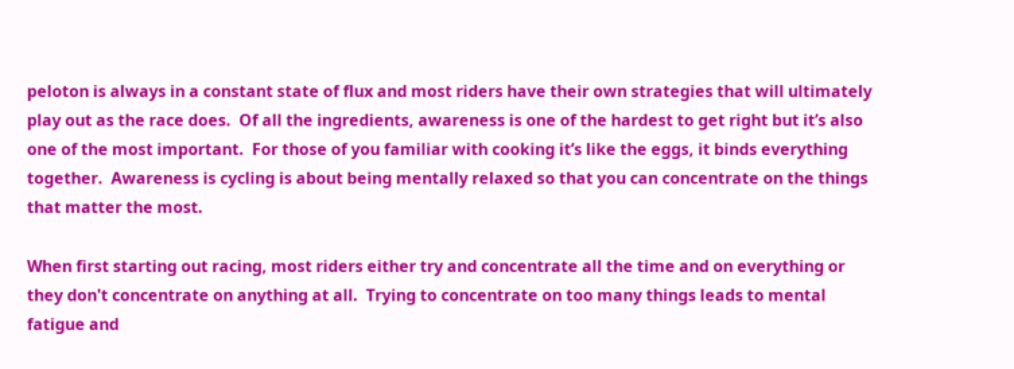peloton is always in a constant state of flux and most riders have their own strategies that will ultimately play out as the race does.  Of all the ingredients, awareness is one of the hardest to get right but it’s also one of the most important.  For those of you familiar with cooking it’s like the eggs, it binds everything together.  Awareness is cycling is about being mentally relaxed so that you can concentrate on the things that matter the most.

When first starting out racing, most riders either try and concentrate all the time and on everything or they don't concentrate on anything at all.  Trying to concentrate on too many things leads to mental fatigue and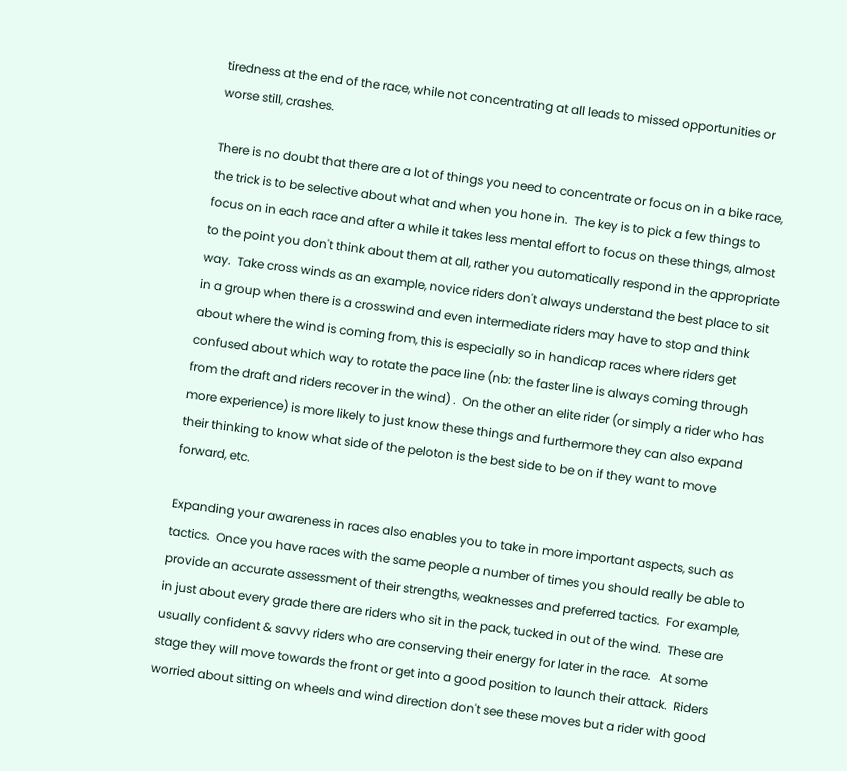tiredness at the end of the race, while not concentrating at all leads to missed opportunities or worse still, crashes.

There is no doubt that there are a lot of things you need to concentrate or focus on in a bike race, the trick is to be selective about what and when you hone in.  The key is to pick a few things to focus on in each race and after a while it takes less mental effort to focus on these things, almost to the point you don't think about them at all, rather you automatically respond in the appropriate way.  Take cross winds as an example, novice riders don't always understand the best place to sit in a group when there is a crosswind and even intermediate riders may have to stop and think about where the wind is coming from, this is especially so in handicap races where riders get confused about which way to rotate the pace line (nb: the faster line is always coming through from the draft and riders recover in the wind) .  On the other an elite rider (or simply a rider who has more experience) is more likely to just know these things and furthermore they can also expand their thinking to know what side of the peloton is the best side to be on if they want to move forward, etc.

Expanding your awareness in races also enables you to take in more important aspects, such as tactics.  Once you have races with the same people a number of times you should really be able to provide an accurate assessment of their strengths, weaknesses and preferred tactics.  For example, in just about every grade there are riders who sit in the pack, tucked in out of the wind.  These are usually confident & savvy riders who are conserving their energy for later in the race.   At some stage they will move towards the front or get into a good position to launch their attack.  Riders worried about sitting on wheels and wind direction don't see these moves but a rider with good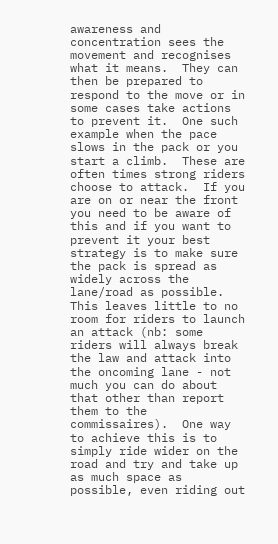awareness and concentration sees the movement and recognises what it means.  They can then be prepared to respond to the move or in some cases take actions to prevent it.  One such example when the pace slows in the pack or you start a climb.  These are often times strong riders choose to attack.  If you are on or near the front you need to be aware of this and if you want to prevent it your best strategy is to make sure the pack is spread as widely across the lane/road as possible.  This leaves little to no room for riders to launch an attack (nb: some riders will always break the law and attack into the oncoming lane - not much you can do about that other than report them to the commissaires).  One way to achieve this is to simply ride wider on the road and try and take up as much space as possible, even riding out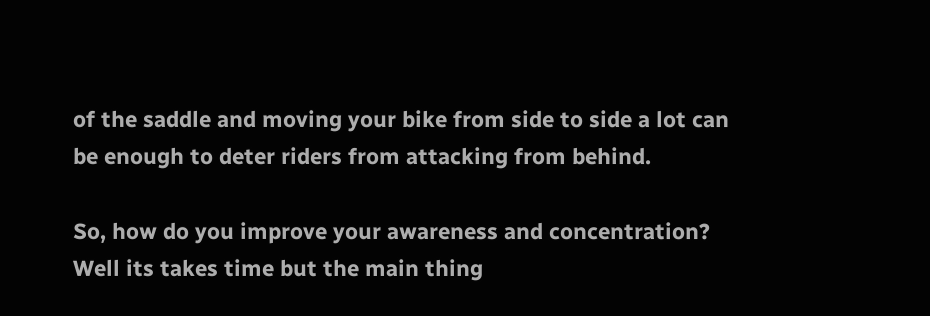of the saddle and moving your bike from side to side a lot can be enough to deter riders from attacking from behind.

So, how do you improve your awareness and concentration?  Well its takes time but the main thing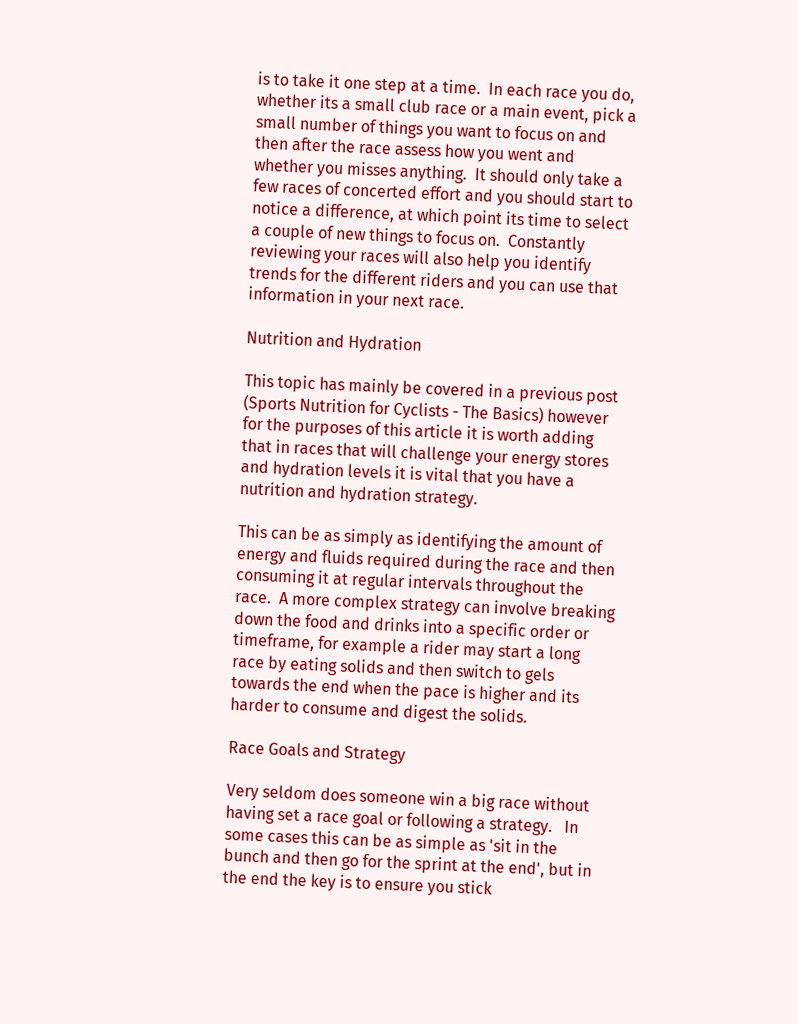is to take it one step at a time.  In each race you do, whether its a small club race or a main event, pick a small number of things you want to focus on and then after the race assess how you went and whether you misses anything.  It should only take a few races of concerted effort and you should start to notice a difference, at which point its time to select a couple of new things to focus on.  Constantly reviewing your races will also help you identify trends for the different riders and you can use that information in your next race.

Nutrition and Hydration

This topic has mainly be covered in a previous post (Sports Nutrition for Cyclists - The Basics) however for the purposes of this article it is worth adding that in races that will challenge your energy stores and hydration levels it is vital that you have a nutrition and hydration strategy.

This can be as simply as identifying the amount of energy and fluids required during the race and then consuming it at regular intervals throughout the race.  A more complex strategy can involve breaking down the food and drinks into a specific order or timeframe, for example a rider may start a long race by eating solids and then switch to gels towards the end when the pace is higher and its harder to consume and digest the solids.

Race Goals and Strategy

Very seldom does someone win a big race without having set a race goal or following a strategy.   In some cases this can be as simple as 'sit in the bunch and then go for the sprint at the end', but in the end the key is to ensure you stick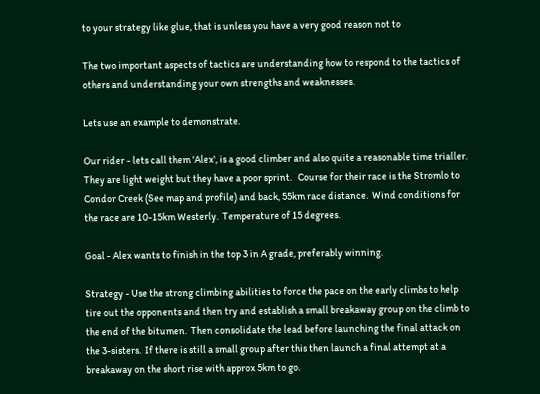to your strategy like glue, that is unless you have a very good reason not to

The two important aspects of tactics are understanding how to respond to the tactics of others and understanding your own strengths and weaknesses.

Lets use an example to demonstrate.

Our rider - lets call them 'Alex', is a good climber and also quite a reasonable time trialler.  They are light weight but they have a poor sprint.   Course for their race is the Stromlo to Condor Creek (See map and profile) and back, 55km race distance.  Wind conditions for the race are 10-15km Westerly.  Temperature of 15 degrees.

Goal - Alex wants to finish in the top 3 in A grade, preferably winning.

Strategy - Use the strong climbing abilities to force the pace on the early climbs to help tire out the opponents and then try and establish a small breakaway group on the climb to the end of the bitumen.  Then consolidate the lead before launching the final attack on the 3-sisters.  If there is still a small group after this then launch a final attempt at a breakaway on the short rise with approx 5km to go.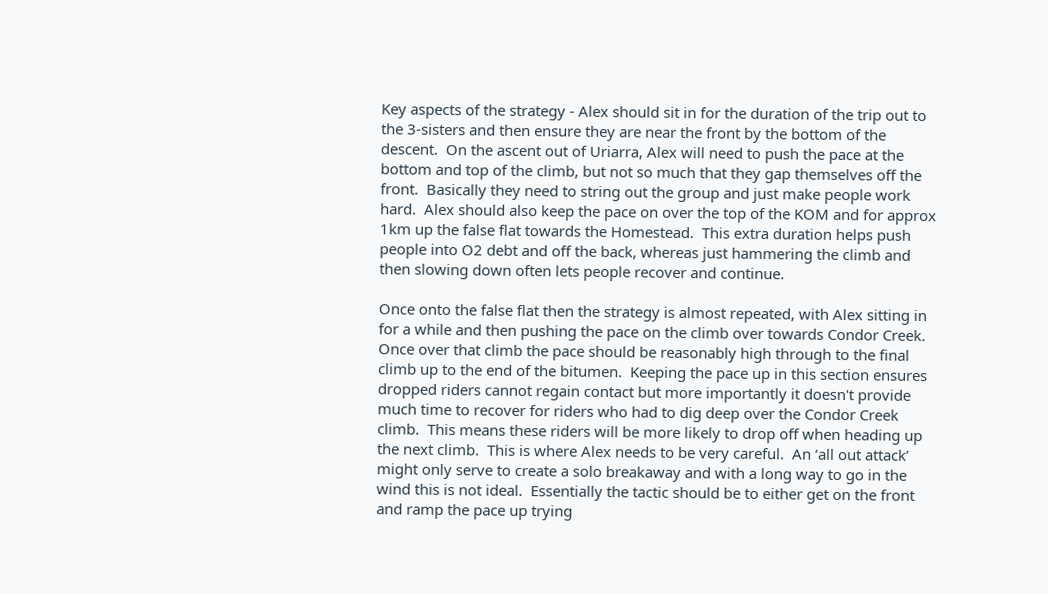Key aspects of the strategy - Alex should sit in for the duration of the trip out to the 3-sisters and then ensure they are near the front by the bottom of the descent.  On the ascent out of Uriarra, Alex will need to push the pace at the bottom and top of the climb, but not so much that they gap themselves off the front.  Basically they need to string out the group and just make people work hard.  Alex should also keep the pace on over the top of the KOM and for approx 1km up the false flat towards the Homestead.  This extra duration helps push people into O2 debt and off the back, whereas just hammering the climb and then slowing down often lets people recover and continue.

Once onto the false flat then the strategy is almost repeated, with Alex sitting in for a while and then pushing the pace on the climb over towards Condor Creek.  Once over that climb the pace should be reasonably high through to the final climb up to the end of the bitumen.  Keeping the pace up in this section ensures dropped riders cannot regain contact but more importantly it doesn't provide much time to recover for riders who had to dig deep over the Condor Creek climb.  This means these riders will be more likely to drop off when heading up the next climb.  This is where Alex needs to be very careful.  An ‘all out attack’ might only serve to create a solo breakaway and with a long way to go in the wind this is not ideal.  Essentially the tactic should be to either get on the front and ramp the pace up trying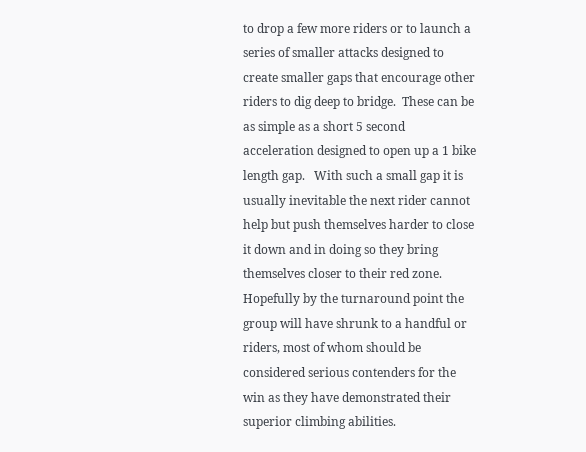to drop a few more riders or to launch a series of smaller attacks designed to create smaller gaps that encourage other riders to dig deep to bridge.  These can be as simple as a short 5 second acceleration designed to open up a 1 bike length gap.   With such a small gap it is usually inevitable the next rider cannot help but push themselves harder to close it down and in doing so they bring themselves closer to their red zone.    Hopefully by the turnaround point the group will have shrunk to a handful or riders, most of whom should be considered serious contenders for the win as they have demonstrated their superior climbing abilities.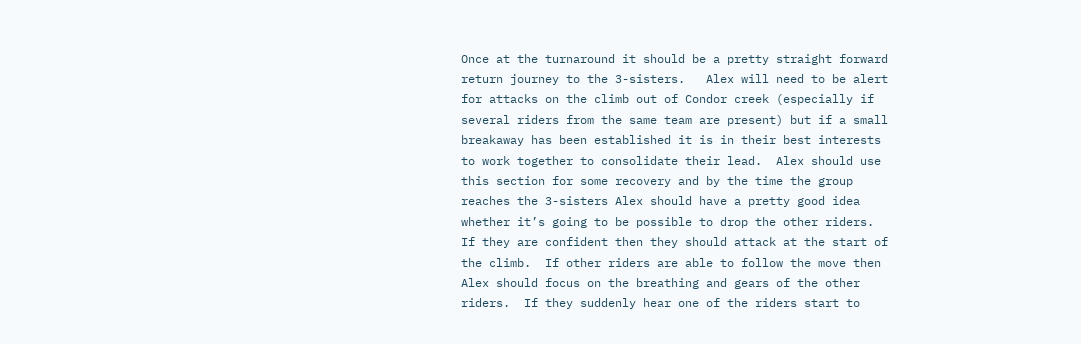Once at the turnaround it should be a pretty straight forward return journey to the 3-sisters.   Alex will need to be alert for attacks on the climb out of Condor creek (especially if several riders from the same team are present) but if a small breakaway has been established it is in their best interests to work together to consolidate their lead.  Alex should use this section for some recovery and by the time the group reaches the 3-sisters Alex should have a pretty good idea whether it’s going to be possible to drop the other riders. If they are confident then they should attack at the start of the climb.  If other riders are able to follow the move then Alex should focus on the breathing and gears of the other riders.  If they suddenly hear one of the riders start to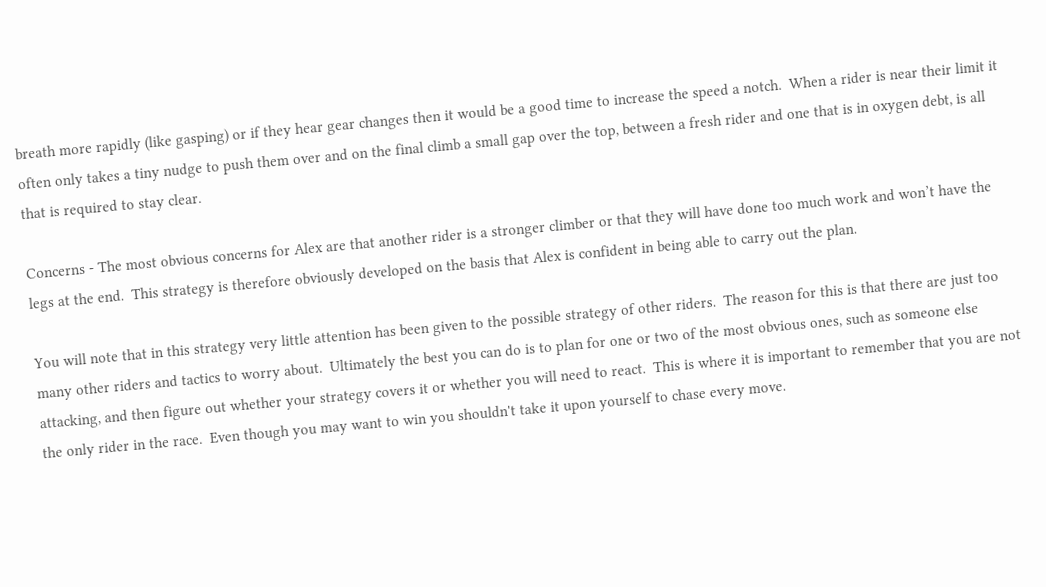breath more rapidly (like gasping) or if they hear gear changes then it would be a good time to increase the speed a notch.  When a rider is near their limit it often only takes a tiny nudge to push them over and on the final climb a small gap over the top, between a fresh rider and one that is in oxygen debt, is all that is required to stay clear.

Concerns - The most obvious concerns for Alex are that another rider is a stronger climber or that they will have done too much work and won’t have the legs at the end.  This strategy is therefore obviously developed on the basis that Alex is confident in being able to carry out the plan.

You will note that in this strategy very little attention has been given to the possible strategy of other riders.  The reason for this is that there are just too many other riders and tactics to worry about.  Ultimately the best you can do is to plan for one or two of the most obvious ones, such as someone else attacking, and then figure out whether your strategy covers it or whether you will need to react.  This is where it is important to remember that you are not the only rider in the race.  Even though you may want to win you shouldn't take it upon yourself to chase every move.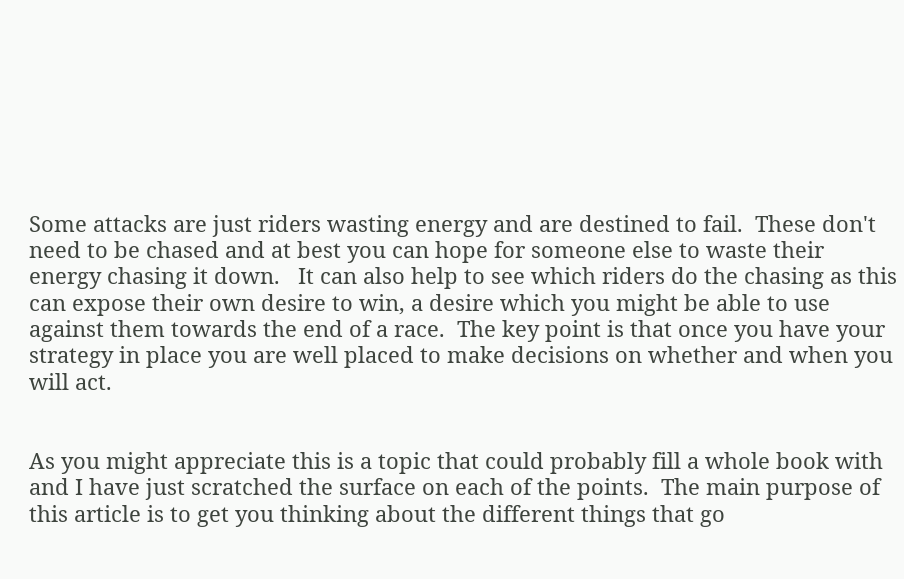Some attacks are just riders wasting energy and are destined to fail.  These don't need to be chased and at best you can hope for someone else to waste their energy chasing it down.   It can also help to see which riders do the chasing as this can expose their own desire to win, a desire which you might be able to use against them towards the end of a race.  The key point is that once you have your strategy in place you are well placed to make decisions on whether and when you will act.


As you might appreciate this is a topic that could probably fill a whole book with and I have just scratched the surface on each of the points.  The main purpose of this article is to get you thinking about the different things that go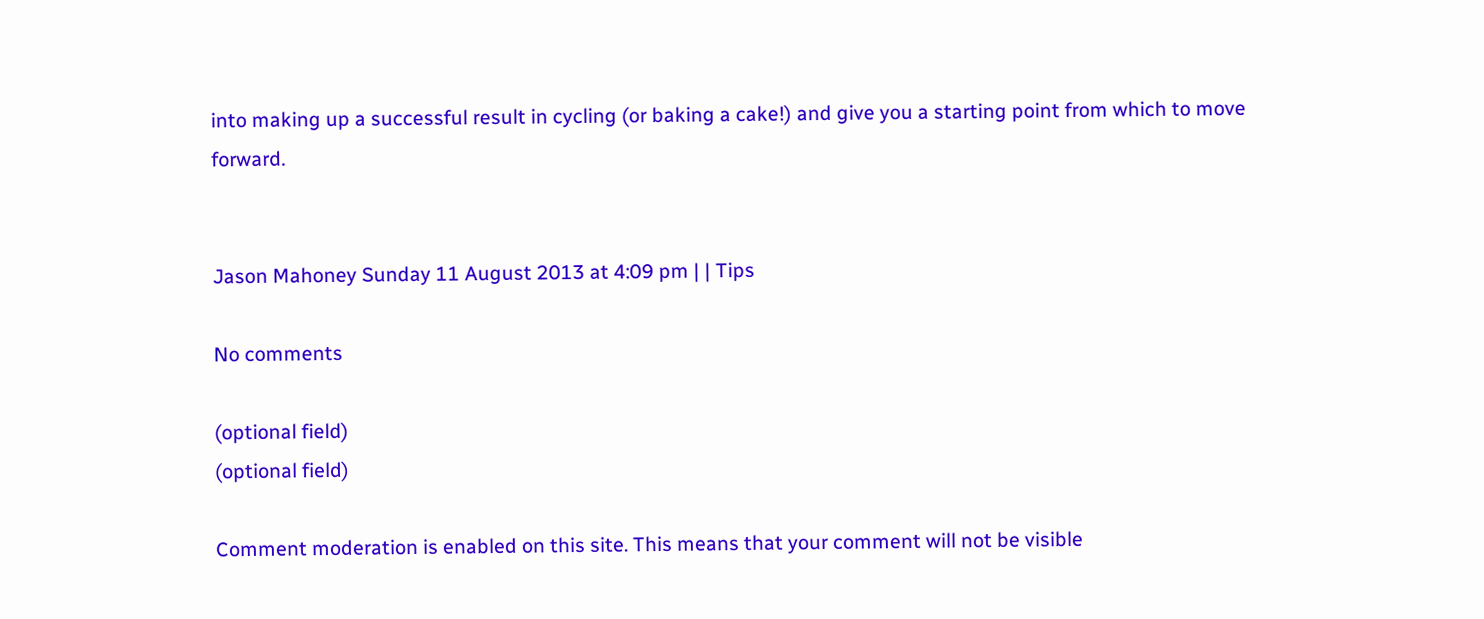into making up a successful result in cycling (or baking a cake!) and give you a starting point from which to move forward.


Jason Mahoney Sunday 11 August 2013 at 4:09 pm | | Tips

No comments

(optional field)
(optional field)

Comment moderation is enabled on this site. This means that your comment will not be visible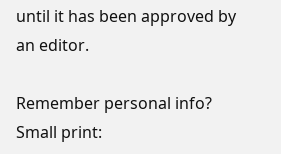until it has been approved by an editor.

Remember personal info?
Small print: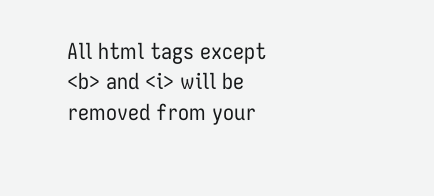All html tags except <b> and <i> will be removed from your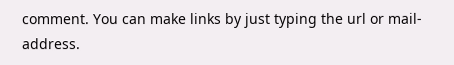comment. You can make links by just typing the url or mail-address.